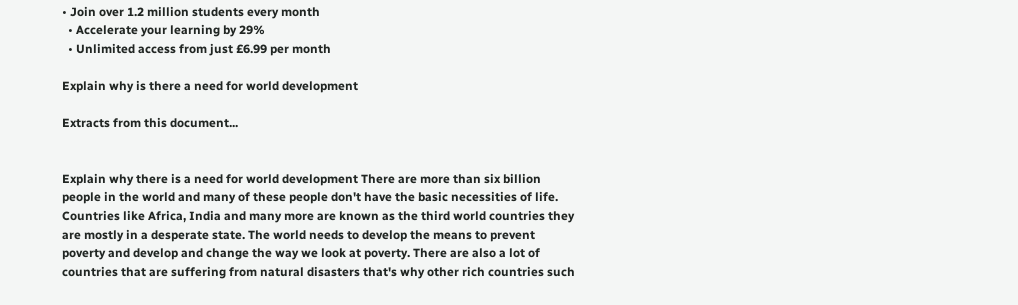• Join over 1.2 million students every month
  • Accelerate your learning by 29%
  • Unlimited access from just £6.99 per month

Explain why is there a need for world development

Extracts from this document...


Explain why there is a need for world development There are more than six billion people in the world and many of these people don't have the basic necessities of life. Countries like Africa, India and many more are known as the third world countries they are mostly in a desperate state. The world needs to develop the means to prevent poverty and develop and change the way we look at poverty. There are also a lot of countries that are suffering from natural disasters that's why other rich countries such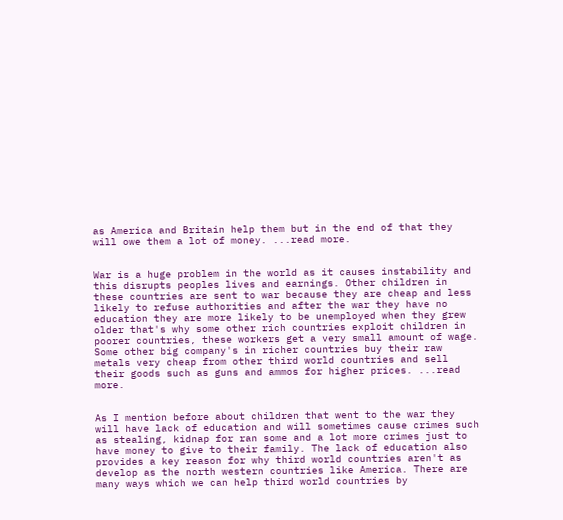as America and Britain help them but in the end of that they will owe them a lot of money. ...read more.


War is a huge problem in the world as it causes instability and this disrupts peoples lives and earnings. Other children in these countries are sent to war because they are cheap and less likely to refuse authorities and after the war they have no education they are more likely to be unemployed when they grew older that's why some other rich countries exploit children in poorer countries, these workers get a very small amount of wage. Some other big company's in richer countries buy their raw metals very cheap from other third world countries and sell their goods such as guns and ammos for higher prices. ...read more.


As I mention before about children that went to the war they will have lack of education and will sometimes cause crimes such as stealing, kidnap for ran some and a lot more crimes just to have money to give to their family. The lack of education also provides a key reason for why third world countries aren't as develop as the north western countries like America. There are many ways which we can help third world countries by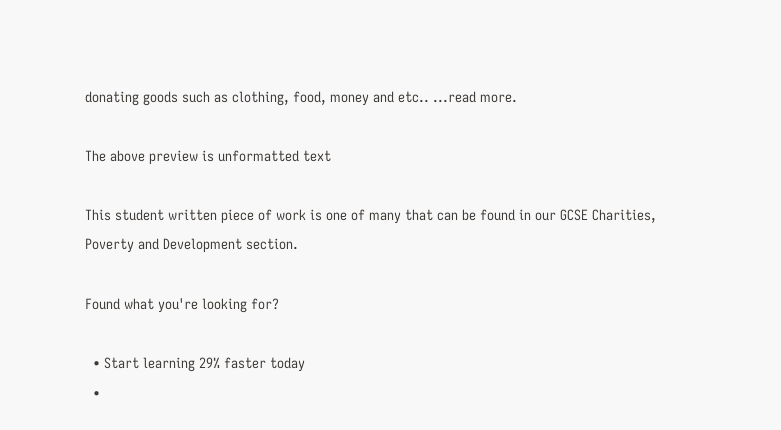donating goods such as clothing, food, money and etc.. ...read more.

The above preview is unformatted text

This student written piece of work is one of many that can be found in our GCSE Charities, Poverty and Development section.

Found what you're looking for?

  • Start learning 29% faster today
  •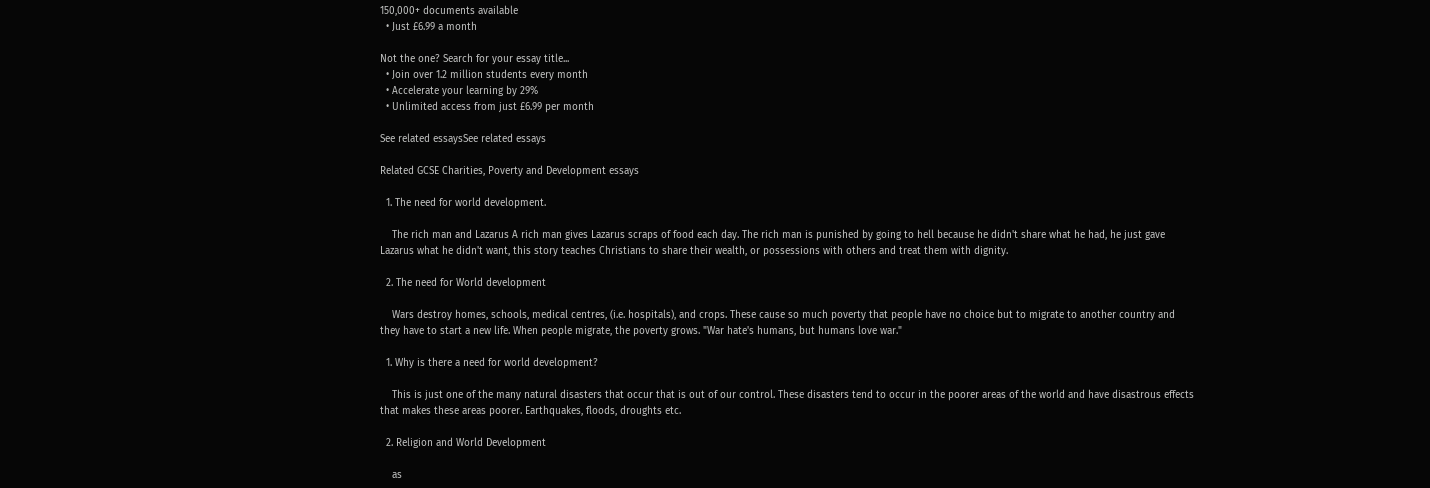150,000+ documents available
  • Just £6.99 a month

Not the one? Search for your essay title...
  • Join over 1.2 million students every month
  • Accelerate your learning by 29%
  • Unlimited access from just £6.99 per month

See related essaysSee related essays

Related GCSE Charities, Poverty and Development essays

  1. The need for world development.

    The rich man and Lazarus A rich man gives Lazarus scraps of food each day. The rich man is punished by going to hell because he didn't share what he had, he just gave Lazarus what he didn't want, this story teaches Christians to share their wealth, or possessions with others and treat them with dignity.

  2. The need for World development

    Wars destroy homes, schools, medical centres, (i.e. hospitals), and crops. These cause so much poverty that people have no choice but to migrate to another country and they have to start a new life. When people migrate, the poverty grows. "War hate's humans, but humans love war."

  1. Why is there a need for world development?

    This is just one of the many natural disasters that occur that is out of our control. These disasters tend to occur in the poorer areas of the world and have disastrous effects that makes these areas poorer. Earthquakes, floods, droughts etc.

  2. Religion and World Development

    as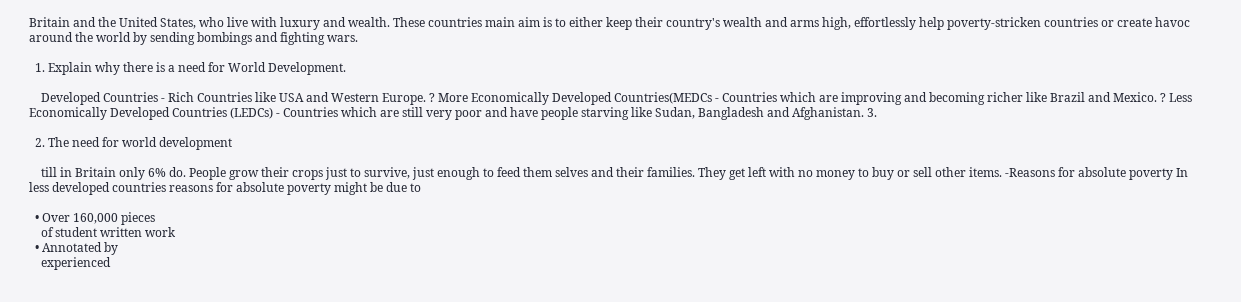Britain and the United States, who live with luxury and wealth. These countries main aim is to either keep their country's wealth and arms high, effortlessly help poverty-stricken countries or create havoc around the world by sending bombings and fighting wars.

  1. Explain why there is a need for World Development.

    Developed Countries - Rich Countries like USA and Western Europe. ? More Economically Developed Countries(MEDCs - Countries which are improving and becoming richer like Brazil and Mexico. ? Less Economically Developed Countries (LEDCs) - Countries which are still very poor and have people starving like Sudan, Bangladesh and Afghanistan. 3.

  2. The need for world development

    till in Britain only 6% do. People grow their crops just to survive, just enough to feed them selves and their families. They get left with no money to buy or sell other items. -Reasons for absolute poverty In less developed countries reasons for absolute poverty might be due to

  • Over 160,000 pieces
    of student written work
  • Annotated by
    experienced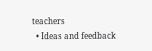teachers
  • Ideas and feedback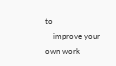to
    improve your own work